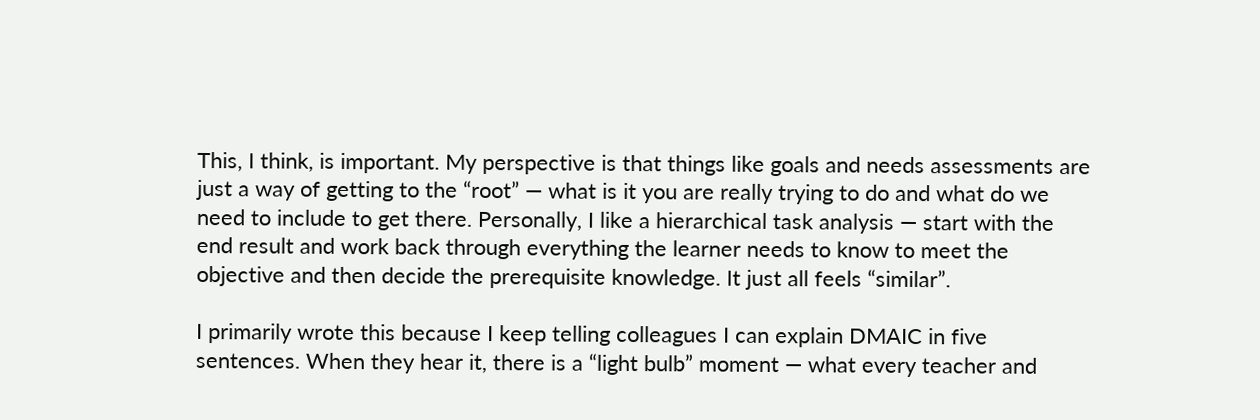This, I think, is important. My perspective is that things like goals and needs assessments are just a way of getting to the “root” — what is it you are really trying to do and what do we need to include to get there. Personally, I like a hierarchical task analysis — start with the end result and work back through everything the learner needs to know to meet the objective and then decide the prerequisite knowledge. It just all feels “similar”.

I primarily wrote this because I keep telling colleagues I can explain DMAIC in five sentences. When they hear it, there is a “light bulb” moment — what every teacher and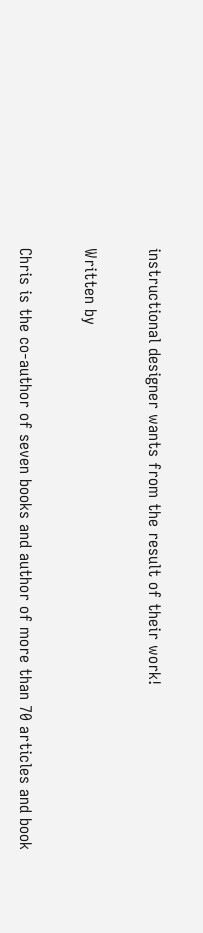instructional designer wants from the result of their work!

Written by

Chris is the co-author of seven books and author of more than 70 articles and book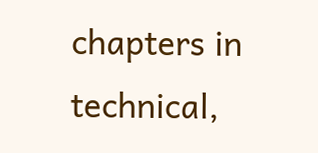chapters in technical,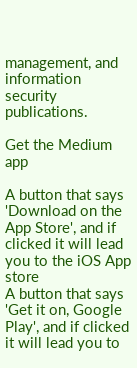management, and information security publications.

Get the Medium app

A button that says 'Download on the App Store', and if clicked it will lead you to the iOS App store
A button that says 'Get it on, Google Play', and if clicked it will lead you to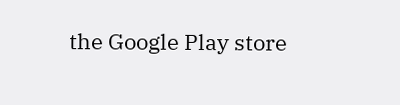the Google Play store